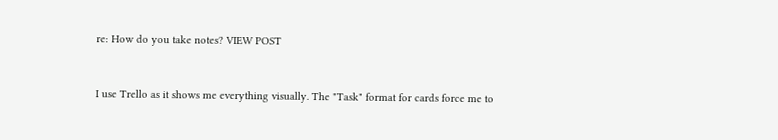re: How do you take notes? VIEW POST


I use Trello as it shows me everything visually. The "Task" format for cards force me to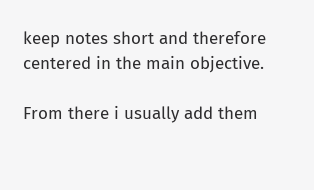keep notes short and therefore centered in the main objective.

From there i usually add them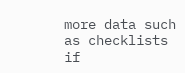more data such as checklists if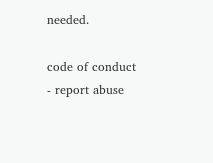needed.

code of conduct - report abuse